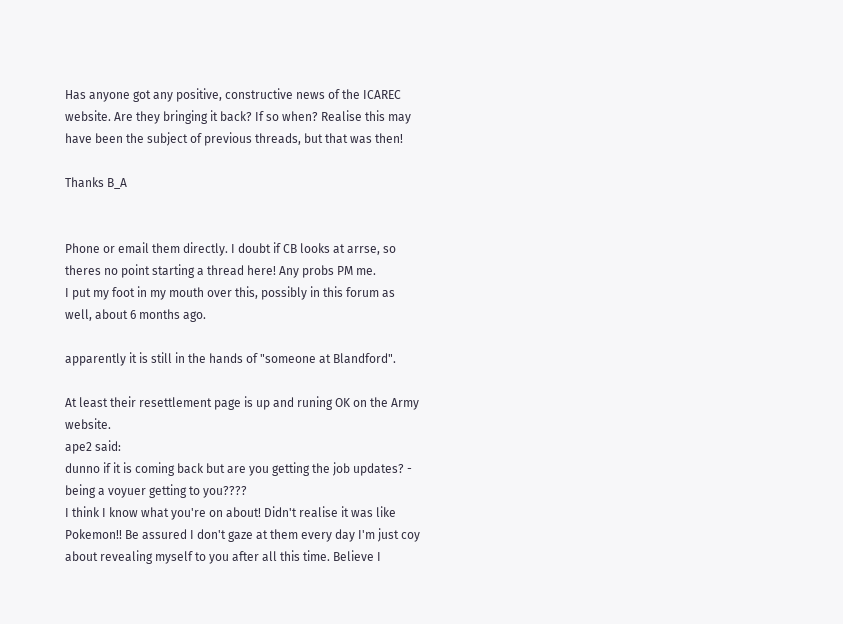Has anyone got any positive, constructive news of the ICAREC website. Are they bringing it back? If so when? Realise this may have been the subject of previous threads, but that was then!

Thanks B_A


Phone or email them directly. I doubt if CB looks at arrse, so theres no point starting a thread here! Any probs PM me.
I put my foot in my mouth over this, possibly in this forum as well, about 6 months ago.

apparently it is still in the hands of "someone at Blandford".

At least their resettlement page is up and runing OK on the Army website.
ape2 said:
dunno if it is coming back but are you getting the job updates? - being a voyuer getting to you????
I think I know what you're on about! Didn't realise it was like Pokemon!! Be assured I don't gaze at them every day I'm just coy about revealing myself to you after all this time. Believe I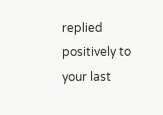replied positively to your last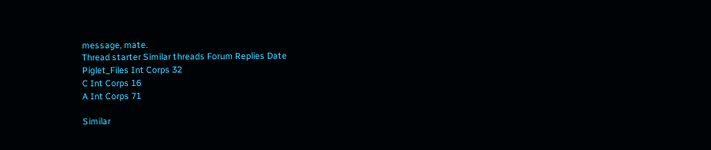message, mate.
Thread starter Similar threads Forum Replies Date
Piglet_Files Int Corps 32
C Int Corps 16
A Int Corps 71

Similar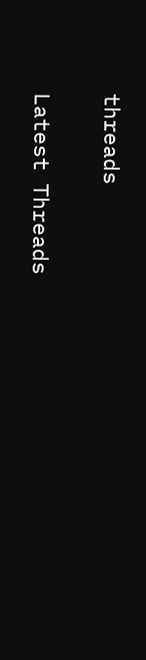threads

Latest Threads